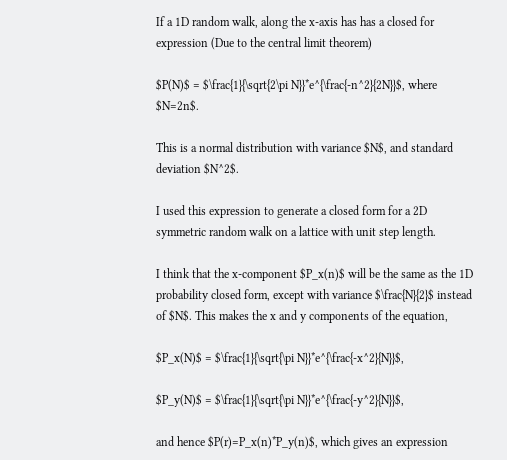If a 1D random walk, along the x-axis has has a closed for expression (Due to the central limit theorem)

$P(N)$ = $\frac{1}{\sqrt{2\pi N}}*e^{\frac{-n^2}{2N}}$, where $N=2n$.

This is a normal distribution with variance $N$, and standard deviation $N^2$.

I used this expression to generate a closed form for a 2D symmetric random walk on a lattice with unit step length.

I think that the x-component $P_x(n)$ will be the same as the 1D probability closed form, except with variance $\frac{N}{2}$ instead of $N$. This makes the x and y components of the equation,

$P_x(N)$ = $\frac{1}{\sqrt{\pi N}}*e^{\frac{-x^2}{N}}$,

$P_y(N)$ = $\frac{1}{\sqrt{\pi N}}*e^{\frac{-y^2}{N}}$,

and hence $P(r)=P_x(n)*P_y(n)$, which gives an expression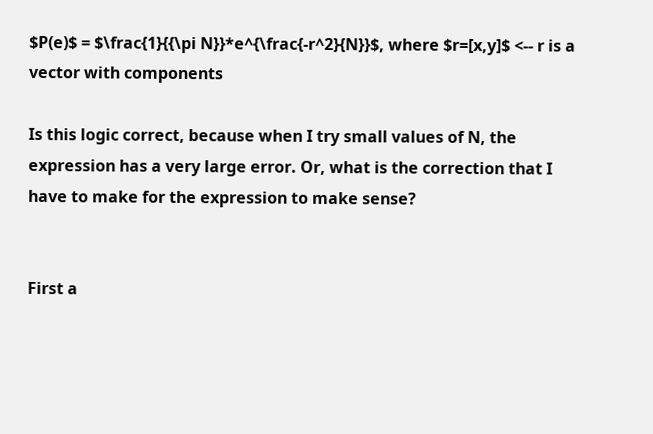$P(e)$ = $\frac{1}{{\pi N}}*e^{\frac{-r^2}{N}}$, where $r=[x,y]$ <-- r is a vector with components

Is this logic correct, because when I try small values of N, the expression has a very large error. Or, what is the correction that I have to make for the expression to make sense?


First a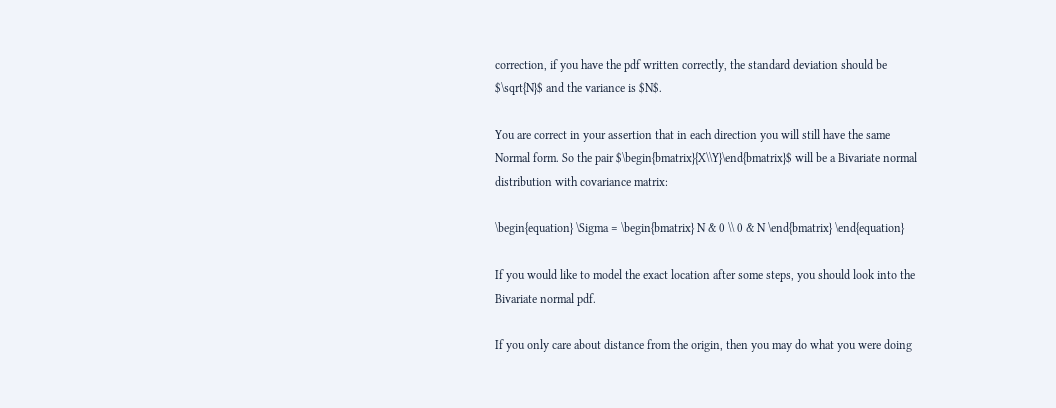correction, if you have the pdf written correctly, the standard deviation should be $\sqrt{N}$ and the variance is $N$.

You are correct in your assertion that in each direction you will still have the same Normal form. So the pair $\begin{bmatrix}{X\\Y}\end{bmatrix}$ will be a Bivariate normal distribution with covariance matrix:

\begin{equation} \Sigma = \begin{bmatrix} N & 0 \\ 0 & N \end{bmatrix} \end{equation}

If you would like to model the exact location after some steps, you should look into the Bivariate normal pdf.

If you only care about distance from the origin, then you may do what you were doing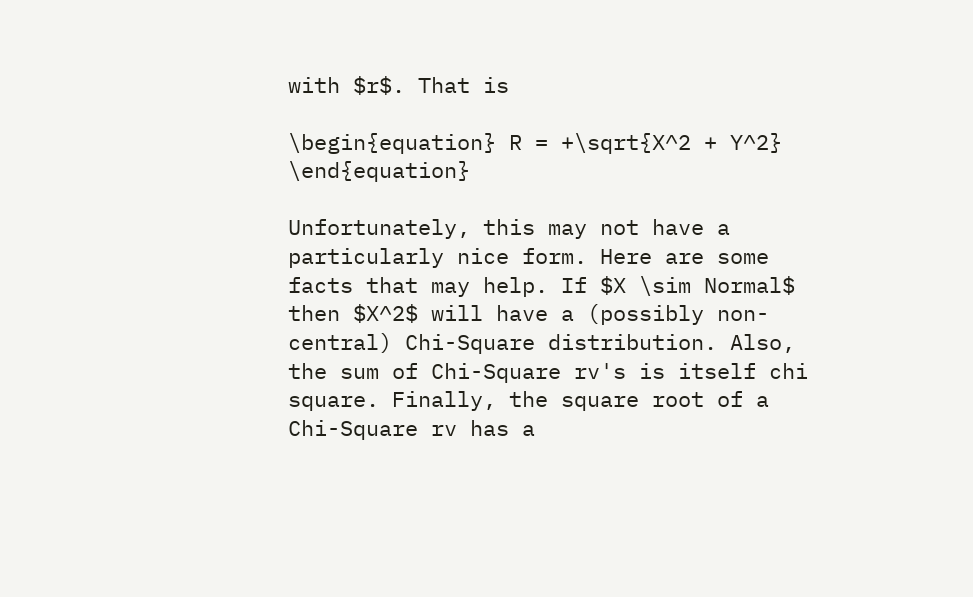with $r$. That is

\begin{equation} R = +\sqrt{X^2 + Y^2} \end{equation}

Unfortunately, this may not have a particularly nice form. Here are some facts that may help. If $X \sim Normal$ then $X^2$ will have a (possibly non-central) Chi-Square distribution. Also, the sum of Chi-Square rv's is itself chi square. Finally, the square root of a Chi-Square rv has a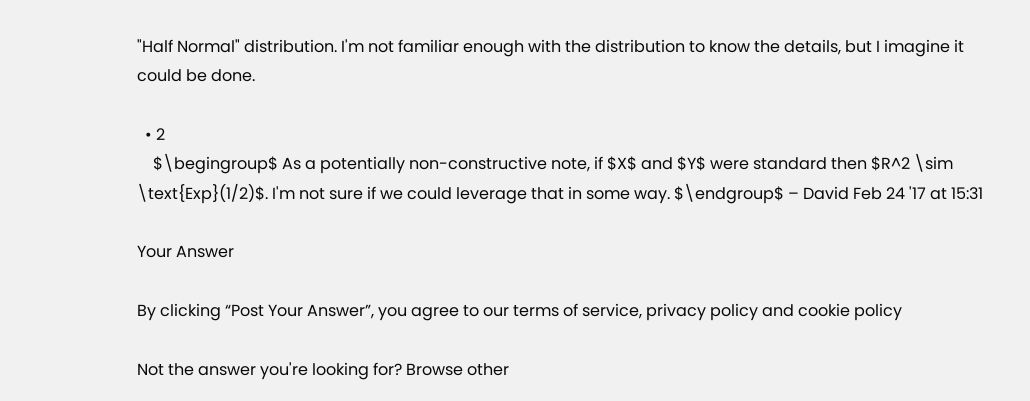"Half Normal" distribution. I'm not familiar enough with the distribution to know the details, but I imagine it could be done.

  • 2
    $\begingroup$ As a potentially non-constructive note, if $X$ and $Y$ were standard then $R^2 \sim \text{Exp}(1/2)$. I'm not sure if we could leverage that in some way. $\endgroup$ – David Feb 24 '17 at 15:31

Your Answer

By clicking “Post Your Answer”, you agree to our terms of service, privacy policy and cookie policy

Not the answer you're looking for? Browse other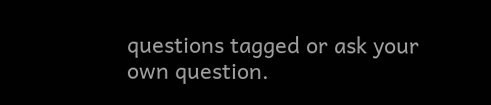questions tagged or ask your own question.